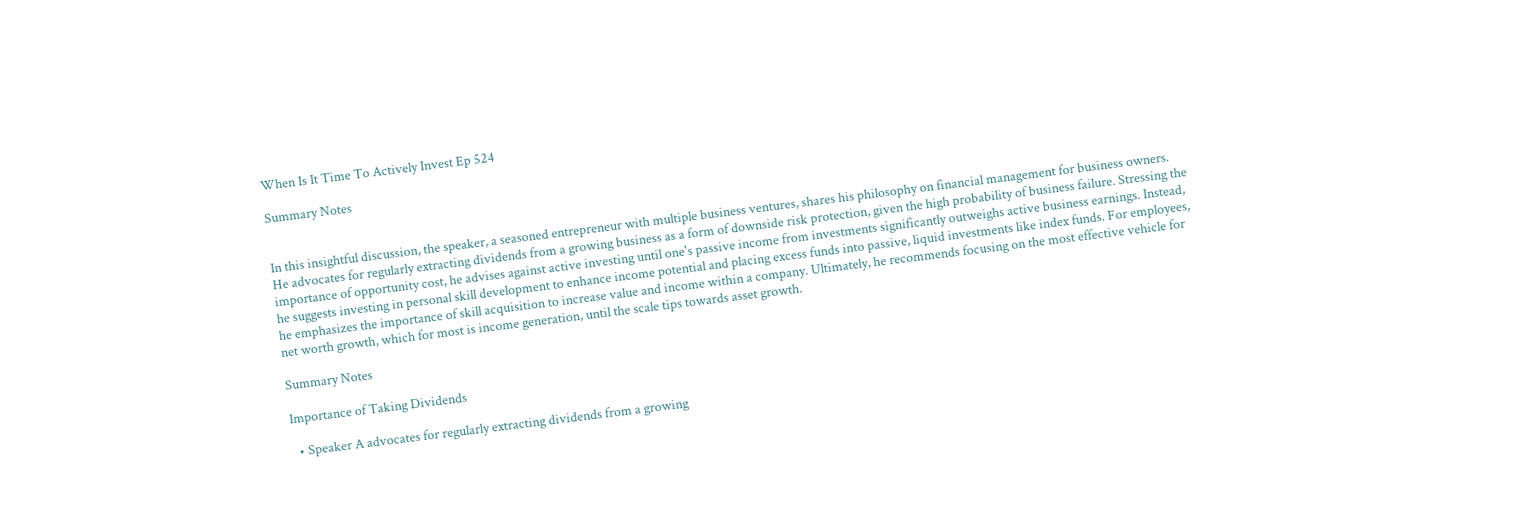When Is It Time To Actively Invest Ep 524

Summary Notes


In this insightful discussion, the speaker, a seasoned entrepreneur with multiple business ventures, shares his philosophy on financial management for business owners. He advocates for regularly extracting dividends from a growing business as a form of downside risk protection, given the high probability of business failure. Stressing the importance of opportunity cost, he advises against active investing until one's passive income from investments significantly outweighs active business earnings. Instead, he suggests investing in personal skill development to enhance income potential and placing excess funds into passive, liquid investments like index funds. For employees, he emphasizes the importance of skill acquisition to increase value and income within a company. Ultimately, he recommends focusing on the most effective vehicle for net worth growth, which for most is income generation, until the scale tips towards asset growth.

Summary Notes

Importance of Taking Dividends

  • Speaker A advocates for regularly extracting dividends from a growing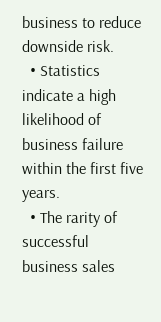business to reduce downside risk.
  • Statistics indicate a high likelihood of business failure within the first five years.
  • The rarity of successful business sales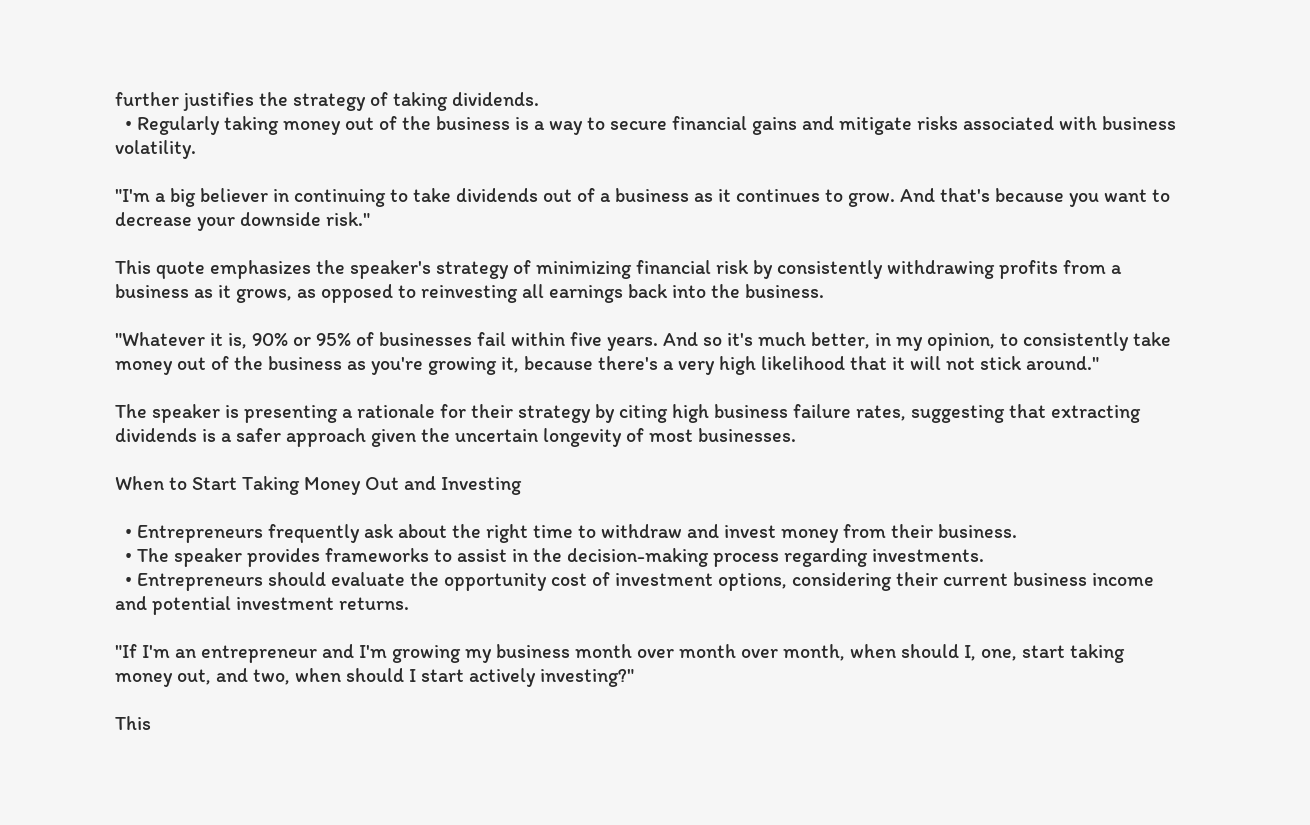further justifies the strategy of taking dividends.
  • Regularly taking money out of the business is a way to secure financial gains and mitigate risks associated with business volatility.

"I'm a big believer in continuing to take dividends out of a business as it continues to grow. And that's because you want to decrease your downside risk."

This quote emphasizes the speaker's strategy of minimizing financial risk by consistently withdrawing profits from a business as it grows, as opposed to reinvesting all earnings back into the business.

"Whatever it is, 90% or 95% of businesses fail within five years. And so it's much better, in my opinion, to consistently take money out of the business as you're growing it, because there's a very high likelihood that it will not stick around."

The speaker is presenting a rationale for their strategy by citing high business failure rates, suggesting that extracting dividends is a safer approach given the uncertain longevity of most businesses.

When to Start Taking Money Out and Investing

  • Entrepreneurs frequently ask about the right time to withdraw and invest money from their business.
  • The speaker provides frameworks to assist in the decision-making process regarding investments.
  • Entrepreneurs should evaluate the opportunity cost of investment options, considering their current business income and potential investment returns.

"If I'm an entrepreneur and I'm growing my business month over month over month, when should I, one, start taking money out, and two, when should I start actively investing?"

This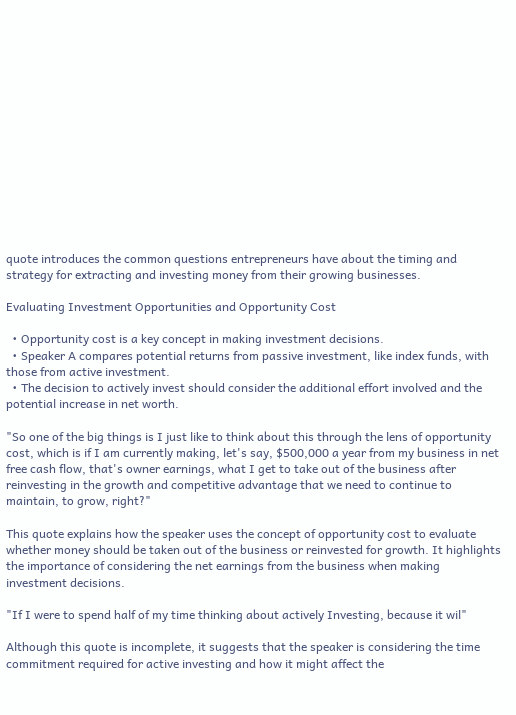quote introduces the common questions entrepreneurs have about the timing and strategy for extracting and investing money from their growing businesses.

Evaluating Investment Opportunities and Opportunity Cost

  • Opportunity cost is a key concept in making investment decisions.
  • Speaker A compares potential returns from passive investment, like index funds, with those from active investment.
  • The decision to actively invest should consider the additional effort involved and the potential increase in net worth.

"So one of the big things is I just like to think about this through the lens of opportunity cost, which is if I am currently making, let's say, $500,000 a year from my business in net free cash flow, that's owner earnings, what I get to take out of the business after reinvesting in the growth and competitive advantage that we need to continue to maintain, to grow, right?"

This quote explains how the speaker uses the concept of opportunity cost to evaluate whether money should be taken out of the business or reinvested for growth. It highlights the importance of considering the net earnings from the business when making investment decisions.

"If I were to spend half of my time thinking about actively Investing, because it wil"

Although this quote is incomplete, it suggests that the speaker is considering the time commitment required for active investing and how it might affect the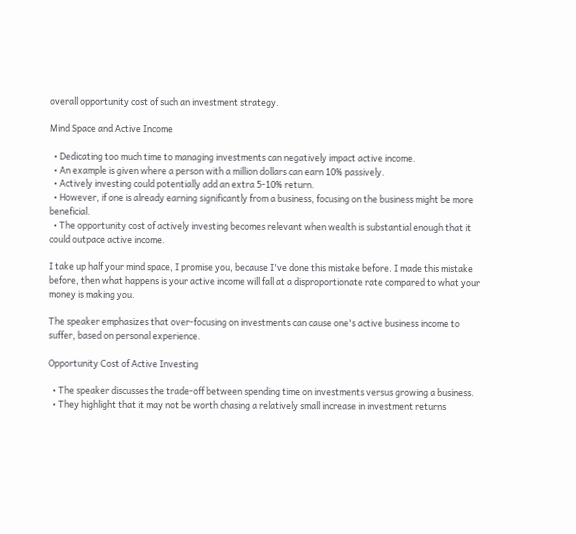overall opportunity cost of such an investment strategy.

Mind Space and Active Income

  • Dedicating too much time to managing investments can negatively impact active income.
  • An example is given where a person with a million dollars can earn 10% passively.
  • Actively investing could potentially add an extra 5-10% return.
  • However, if one is already earning significantly from a business, focusing on the business might be more beneficial.
  • The opportunity cost of actively investing becomes relevant when wealth is substantial enough that it could outpace active income.

I take up half your mind space, I promise you, because I've done this mistake before. I made this mistake before, then what happens is your active income will fall at a disproportionate rate compared to what your money is making you.

The speaker emphasizes that over-focusing on investments can cause one's active business income to suffer, based on personal experience.

Opportunity Cost of Active Investing

  • The speaker discusses the trade-off between spending time on investments versus growing a business.
  • They highlight that it may not be worth chasing a relatively small increase in investment returns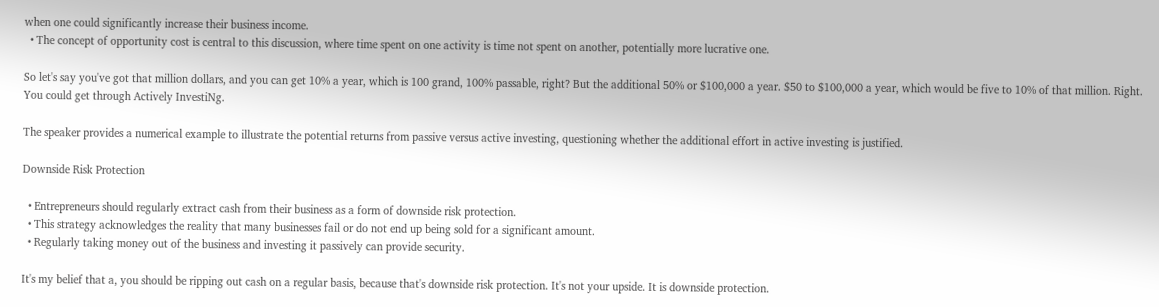when one could significantly increase their business income.
  • The concept of opportunity cost is central to this discussion, where time spent on one activity is time not spent on another, potentially more lucrative one.

So let's say you've got that million dollars, and you can get 10% a year, which is 100 grand, 100% passable, right? But the additional 50% or $100,000 a year. $50 to $100,000 a year, which would be five to 10% of that million. Right. You could get through Actively InvestiNg.

The speaker provides a numerical example to illustrate the potential returns from passive versus active investing, questioning whether the additional effort in active investing is justified.

Downside Risk Protection

  • Entrepreneurs should regularly extract cash from their business as a form of downside risk protection.
  • This strategy acknowledges the reality that many businesses fail or do not end up being sold for a significant amount.
  • Regularly taking money out of the business and investing it passively can provide security.

It's my belief that a, you should be ripping out cash on a regular basis, because that's downside risk protection. It's not your upside. It is downside protection.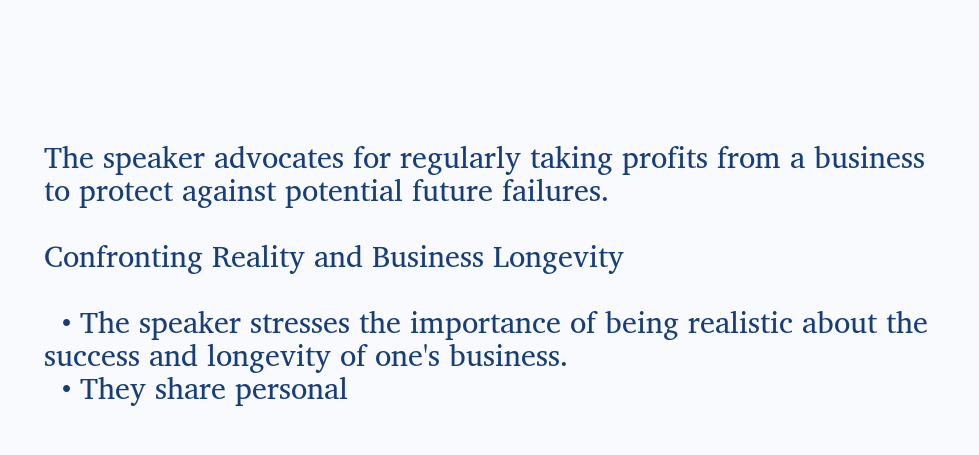The speaker advocates for regularly taking profits from a business to protect against potential future failures.

Confronting Reality and Business Longevity

  • The speaker stresses the importance of being realistic about the success and longevity of one's business.
  • They share personal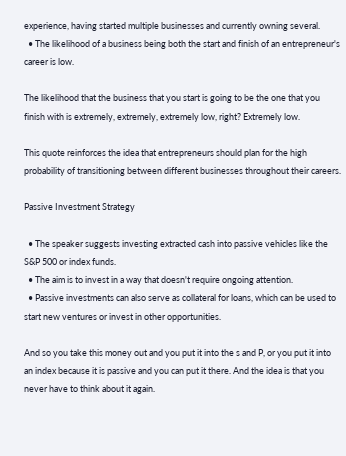experience, having started multiple businesses and currently owning several.
  • The likelihood of a business being both the start and finish of an entrepreneur's career is low.

The likelihood that the business that you start is going to be the one that you finish with is extremely, extremely, extremely low, right? Extremely low.

This quote reinforces the idea that entrepreneurs should plan for the high probability of transitioning between different businesses throughout their careers.

Passive Investment Strategy

  • The speaker suggests investing extracted cash into passive vehicles like the S&P 500 or index funds.
  • The aim is to invest in a way that doesn't require ongoing attention.
  • Passive investments can also serve as collateral for loans, which can be used to start new ventures or invest in other opportunities.

And so you take this money out and you put it into the s and P, or you put it into an index because it is passive and you can put it there. And the idea is that you never have to think about it again.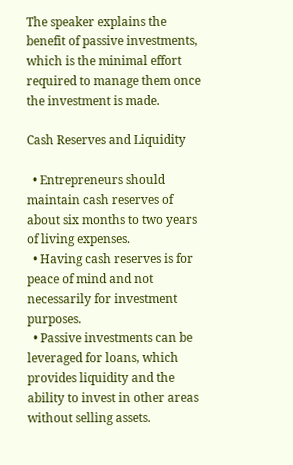The speaker explains the benefit of passive investments, which is the minimal effort required to manage them once the investment is made.

Cash Reserves and Liquidity

  • Entrepreneurs should maintain cash reserves of about six months to two years of living expenses.
  • Having cash reserves is for peace of mind and not necessarily for investment purposes.
  • Passive investments can be leveraged for loans, which provides liquidity and the ability to invest in other areas without selling assets.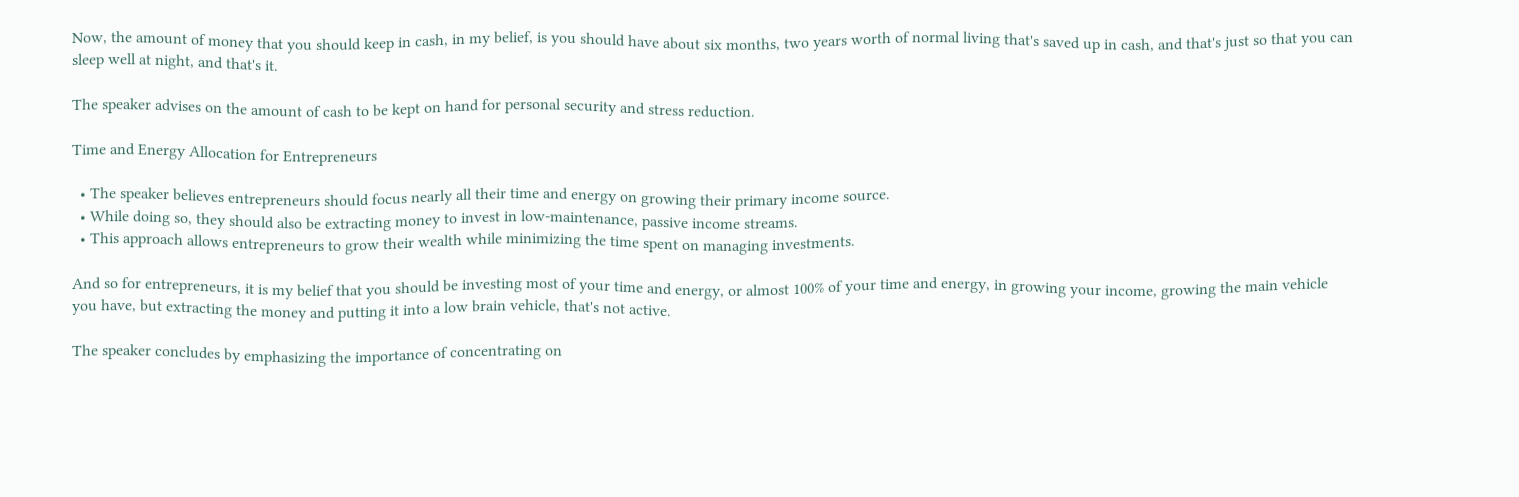Now, the amount of money that you should keep in cash, in my belief, is you should have about six months, two years worth of normal living that's saved up in cash, and that's just so that you can sleep well at night, and that's it.

The speaker advises on the amount of cash to be kept on hand for personal security and stress reduction.

Time and Energy Allocation for Entrepreneurs

  • The speaker believes entrepreneurs should focus nearly all their time and energy on growing their primary income source.
  • While doing so, they should also be extracting money to invest in low-maintenance, passive income streams.
  • This approach allows entrepreneurs to grow their wealth while minimizing the time spent on managing investments.

And so for entrepreneurs, it is my belief that you should be investing most of your time and energy, or almost 100% of your time and energy, in growing your income, growing the main vehicle you have, but extracting the money and putting it into a low brain vehicle, that's not active.

The speaker concludes by emphasizing the importance of concentrating on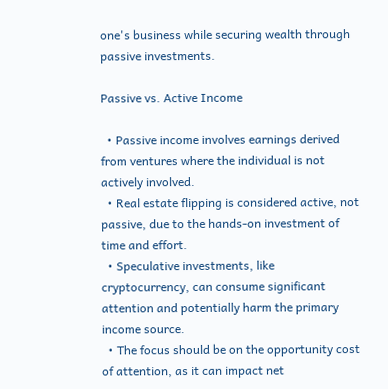one's business while securing wealth through passive investments.

Passive vs. Active Income

  • Passive income involves earnings derived from ventures where the individual is not actively involved.
  • Real estate flipping is considered active, not passive, due to the hands-on investment of time and effort.
  • Speculative investments, like cryptocurrency, can consume significant attention and potentially harm the primary income source.
  • The focus should be on the opportunity cost of attention, as it can impact net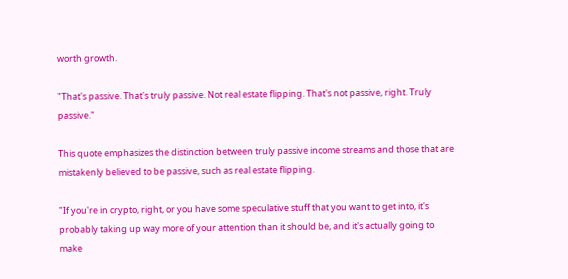worth growth.

"That's passive. That's truly passive. Not real estate flipping. That's not passive, right. Truly passive."

This quote emphasizes the distinction between truly passive income streams and those that are mistakenly believed to be passive, such as real estate flipping.

"If you're in crypto, right, or you have some speculative stuff that you want to get into, it's probably taking up way more of your attention than it should be, and it's actually going to make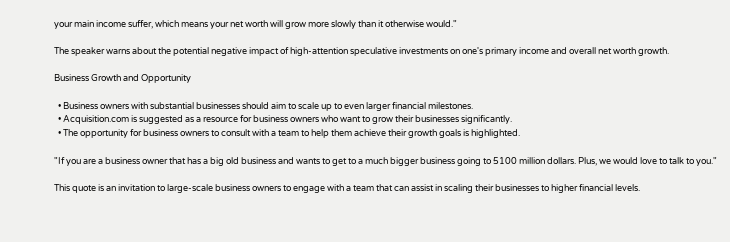your main income suffer, which means your net worth will grow more slowly than it otherwise would."

The speaker warns about the potential negative impact of high-attention speculative investments on one's primary income and overall net worth growth.

Business Growth and Opportunity

  • Business owners with substantial businesses should aim to scale up to even larger financial milestones.
  • Acquisition.com is suggested as a resource for business owners who want to grow their businesses significantly.
  • The opportunity for business owners to consult with a team to help them achieve their growth goals is highlighted.

"If you are a business owner that has a big old business and wants to get to a much bigger business going to 5100 million dollars. Plus, we would love to talk to you."

This quote is an invitation to large-scale business owners to engage with a team that can assist in scaling their businesses to higher financial levels.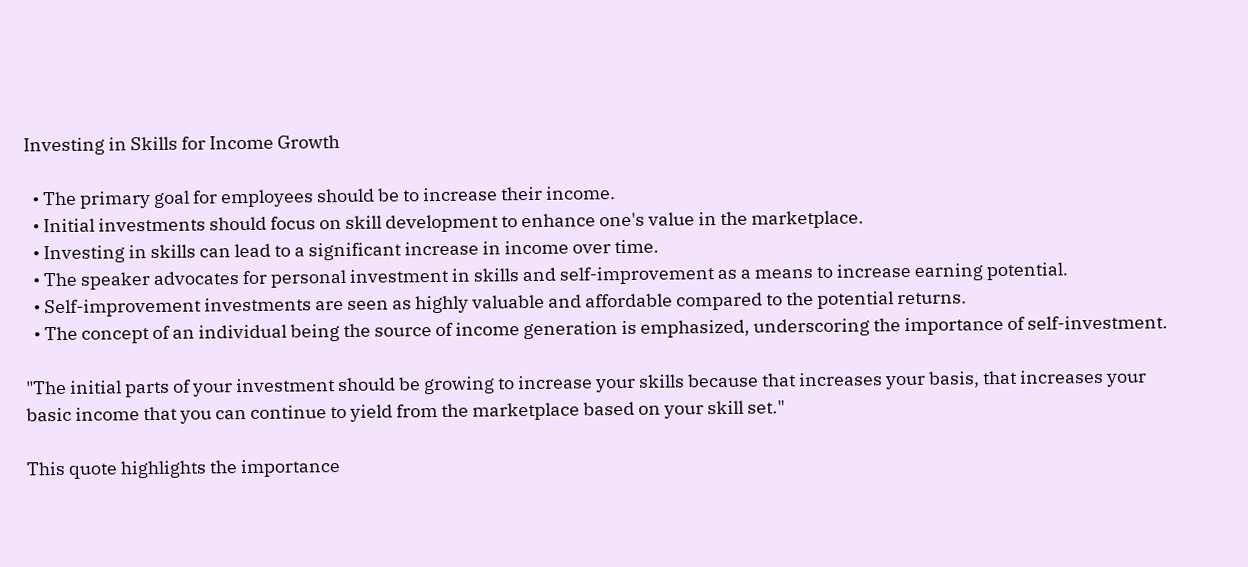Investing in Skills for Income Growth

  • The primary goal for employees should be to increase their income.
  • Initial investments should focus on skill development to enhance one's value in the marketplace.
  • Investing in skills can lead to a significant increase in income over time.
  • The speaker advocates for personal investment in skills and self-improvement as a means to increase earning potential.
  • Self-improvement investments are seen as highly valuable and affordable compared to the potential returns.
  • The concept of an individual being the source of income generation is emphasized, underscoring the importance of self-investment.

"The initial parts of your investment should be growing to increase your skills because that increases your basis, that increases your basic income that you can continue to yield from the marketplace based on your skill set."

This quote highlights the importance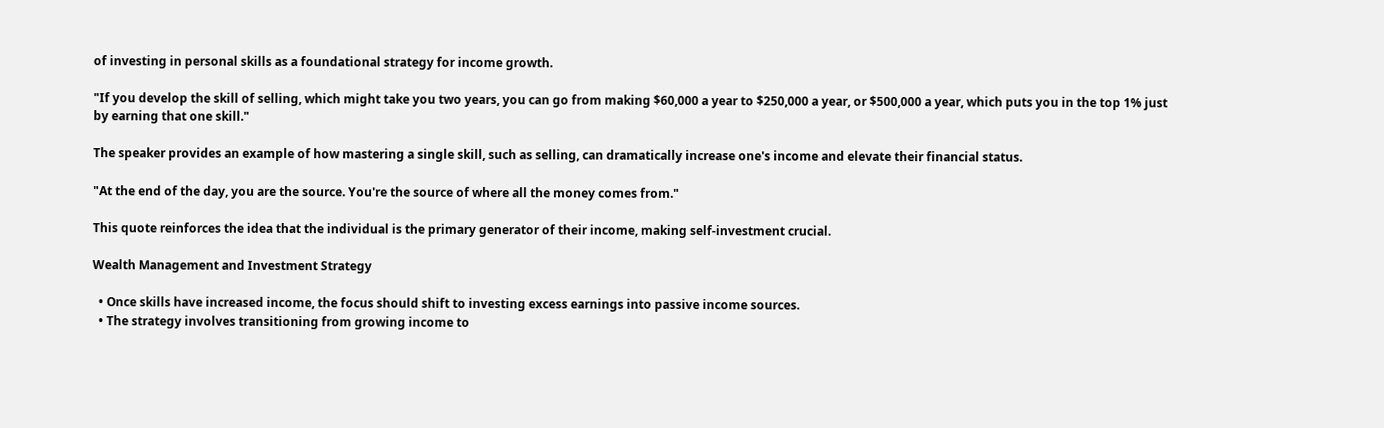of investing in personal skills as a foundational strategy for income growth.

"If you develop the skill of selling, which might take you two years, you can go from making $60,000 a year to $250,000 a year, or $500,000 a year, which puts you in the top 1% just by earning that one skill."

The speaker provides an example of how mastering a single skill, such as selling, can dramatically increase one's income and elevate their financial status.

"At the end of the day, you are the source. You're the source of where all the money comes from."

This quote reinforces the idea that the individual is the primary generator of their income, making self-investment crucial.

Wealth Management and Investment Strategy

  • Once skills have increased income, the focus should shift to investing excess earnings into passive income sources.
  • The strategy involves transitioning from growing income to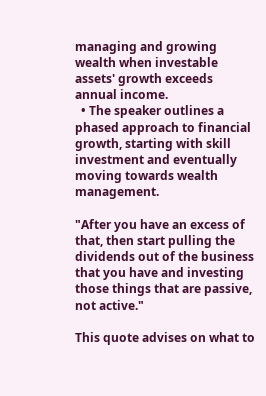managing and growing wealth when investable assets' growth exceeds annual income.
  • The speaker outlines a phased approach to financial growth, starting with skill investment and eventually moving towards wealth management.

"After you have an excess of that, then start pulling the dividends out of the business that you have and investing those things that are passive, not active."

This quote advises on what to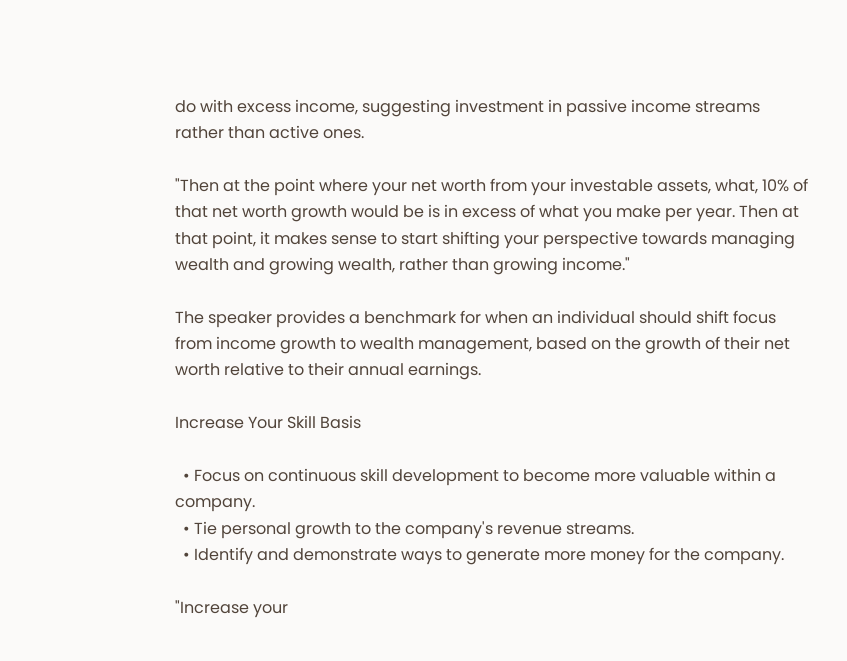do with excess income, suggesting investment in passive income streams rather than active ones.

"Then at the point where your net worth from your investable assets, what, 10% of that net worth growth would be is in excess of what you make per year. Then at that point, it makes sense to start shifting your perspective towards managing wealth and growing wealth, rather than growing income."

The speaker provides a benchmark for when an individual should shift focus from income growth to wealth management, based on the growth of their net worth relative to their annual earnings.

Increase Your Skill Basis

  • Focus on continuous skill development to become more valuable within a company.
  • Tie personal growth to the company's revenue streams.
  • Identify and demonstrate ways to generate more money for the company.

"Increase your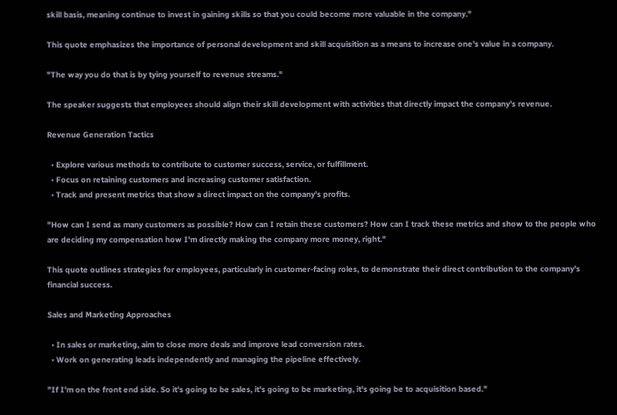skill basis, meaning continue to invest in gaining skills so that you could become more valuable in the company."

This quote emphasizes the importance of personal development and skill acquisition as a means to increase one's value in a company.

"The way you do that is by tying yourself to revenue streams."

The speaker suggests that employees should align their skill development with activities that directly impact the company's revenue.

Revenue Generation Tactics

  • Explore various methods to contribute to customer success, service, or fulfillment.
  • Focus on retaining customers and increasing customer satisfaction.
  • Track and present metrics that show a direct impact on the company's profits.

"How can I send as many customers as possible? How can I retain these customers? How can I track these metrics and show to the people who are deciding my compensation how I'm directly making the company more money, right."

This quote outlines strategies for employees, particularly in customer-facing roles, to demonstrate their direct contribution to the company's financial success.

Sales and Marketing Approaches

  • In sales or marketing, aim to close more deals and improve lead conversion rates.
  • Work on generating leads independently and managing the pipeline effectively.

"If I'm on the front end side. So it's going to be sales, it's going to be marketing, it's going be to acquisition based."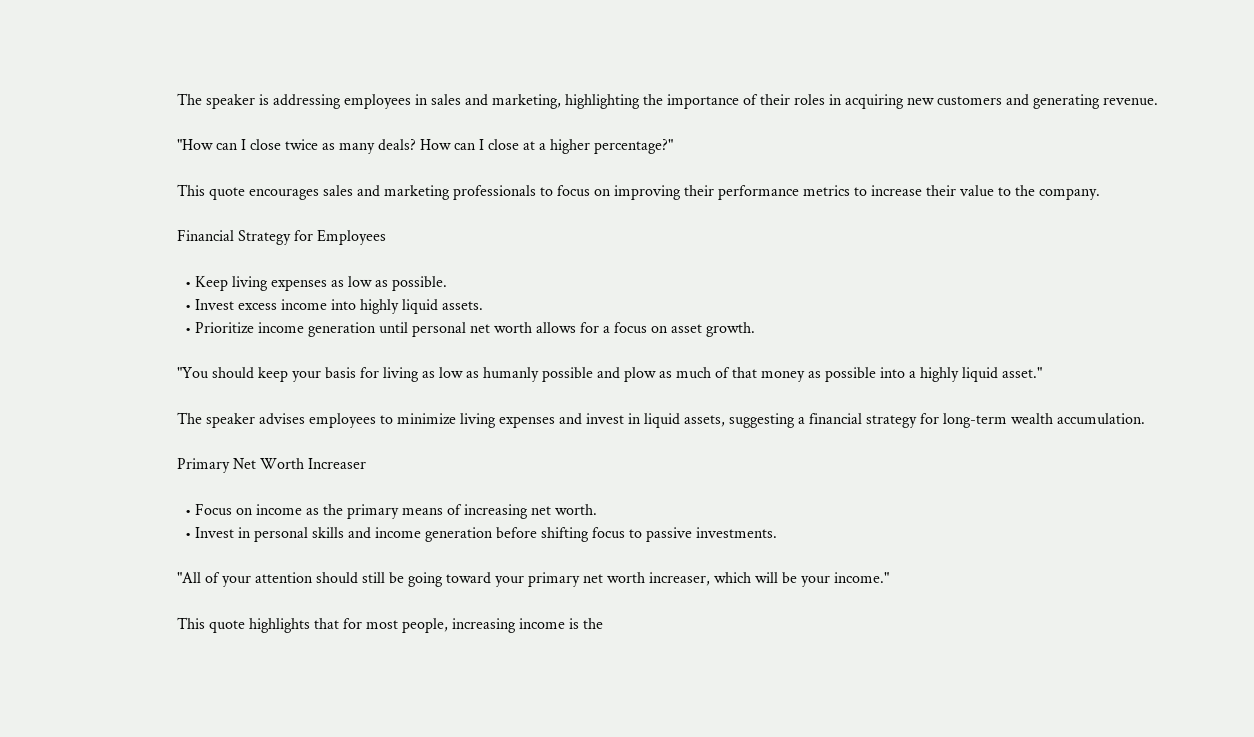The speaker is addressing employees in sales and marketing, highlighting the importance of their roles in acquiring new customers and generating revenue.

"How can I close twice as many deals? How can I close at a higher percentage?"

This quote encourages sales and marketing professionals to focus on improving their performance metrics to increase their value to the company.

Financial Strategy for Employees

  • Keep living expenses as low as possible.
  • Invest excess income into highly liquid assets.
  • Prioritize income generation until personal net worth allows for a focus on asset growth.

"You should keep your basis for living as low as humanly possible and plow as much of that money as possible into a highly liquid asset."

The speaker advises employees to minimize living expenses and invest in liquid assets, suggesting a financial strategy for long-term wealth accumulation.

Primary Net Worth Increaser

  • Focus on income as the primary means of increasing net worth.
  • Invest in personal skills and income generation before shifting focus to passive investments.

"All of your attention should still be going toward your primary net worth increaser, which will be your income."

This quote highlights that for most people, increasing income is the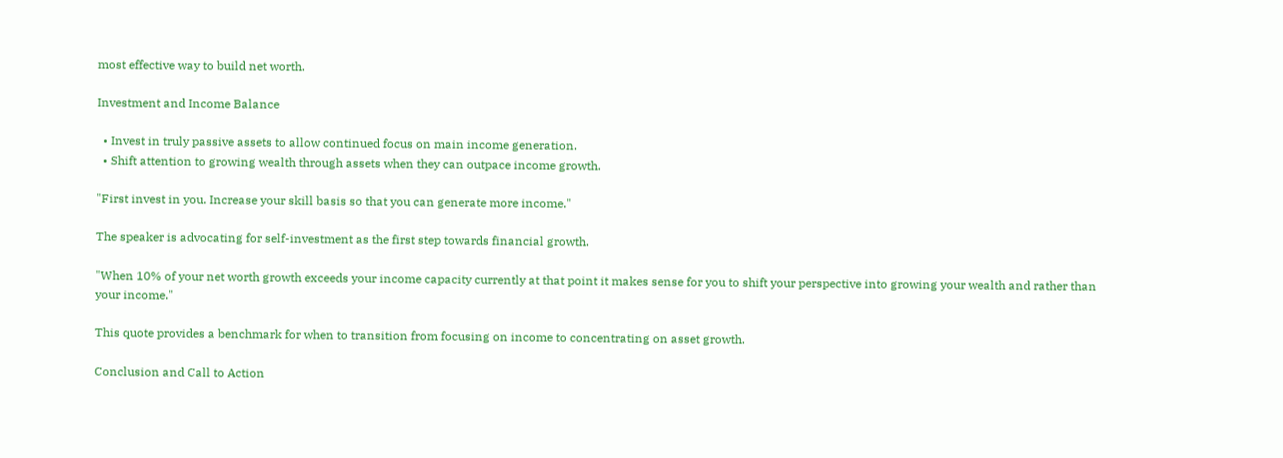most effective way to build net worth.

Investment and Income Balance

  • Invest in truly passive assets to allow continued focus on main income generation.
  • Shift attention to growing wealth through assets when they can outpace income growth.

"First invest in you. Increase your skill basis so that you can generate more income."

The speaker is advocating for self-investment as the first step towards financial growth.

"When 10% of your net worth growth exceeds your income capacity currently at that point it makes sense for you to shift your perspective into growing your wealth and rather than your income."

This quote provides a benchmark for when to transition from focusing on income to concentrating on asset growth.

Conclusion and Call to Action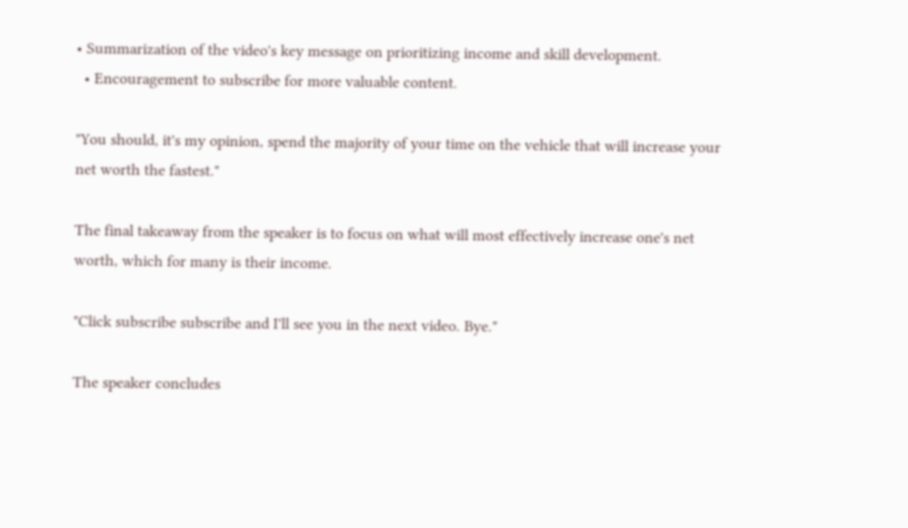• Summarization of the video's key message on prioritizing income and skill development.
  • Encouragement to subscribe for more valuable content.

"You should, it's my opinion, spend the majority of your time on the vehicle that will increase your net worth the fastest."

The final takeaway from the speaker is to focus on what will most effectively increase one's net worth, which for many is their income.

"Click subscribe subscribe and I'll see you in the next video. Bye."

The speaker concludes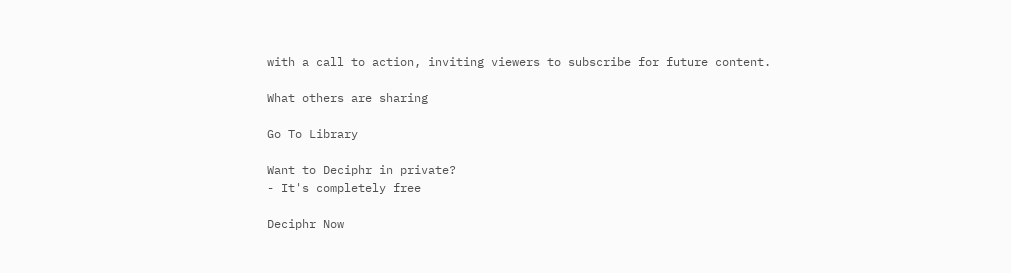with a call to action, inviting viewers to subscribe for future content.

What others are sharing

Go To Library

Want to Deciphr in private?
- It's completely free

Deciphr Now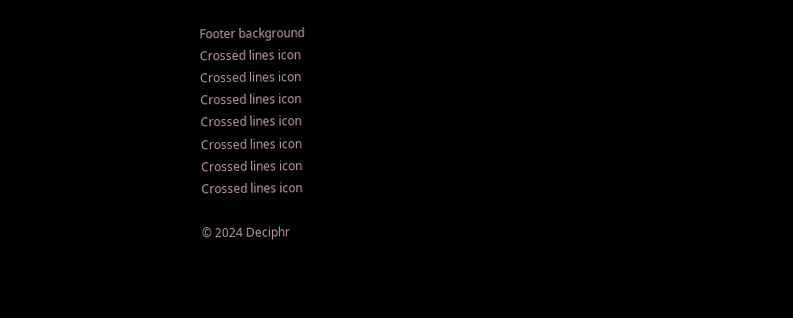Footer background
Crossed lines icon
Crossed lines icon
Crossed lines icon
Crossed lines icon
Crossed lines icon
Crossed lines icon
Crossed lines icon

© 2024 Deciphr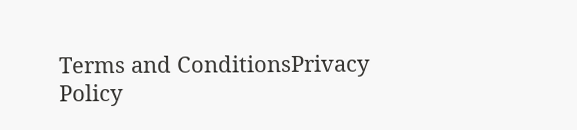Terms and ConditionsPrivacy Policy